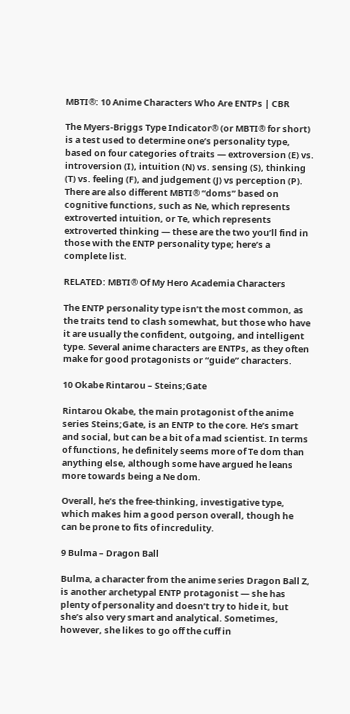MBTI®: 10 Anime Characters Who Are ENTPs | CBR

The Myers-Briggs Type Indicator® (or MBTI® for short) is a test used to determine one’s personality type, based on four categories of traits — extroversion (E) vs. introversion (I), intuition (N) vs. sensing (S), thinking (T) vs. feeling (F), and judgement (J) vs perception (P). There are also different MBTI® “doms” based on cognitive functions, such as Ne, which represents extroverted intuition, or Te, which represents extroverted thinking — these are the two you’ll find in those with the ENTP personality type; here’s a complete list.

RELATED: MBTI® Of My Hero Academia Characters

The ENTP personality type isn’t the most common, as the traits tend to clash somewhat, but those who have it are usually the confident, outgoing, and intelligent type. Several anime characters are ENTPs, as they often make for good protagonists or “guide” characters.

10 Okabe Rintarou – Steins;Gate

Rintarou Okabe, the main protagonist of the anime series Steins;Gate, is an ENTP to the core. He’s smart and social, but can be a bit of a mad scientist. In terms of functions, he definitely seems more of Te dom than anything else, although some have argued he leans more towards being a Ne dom.

Overall, he’s the free-thinking, investigative type, which makes him a good person overall, though he can be prone to fits of incredulity.

9 Bulma – Dragon Ball

Bulma, a character from the anime series Dragon Ball Z, is another archetypal ENTP protagonist — she has plenty of personality and doesn’t try to hide it, but she’s also very smart and analytical. Sometimes, however, she likes to go off the cuff in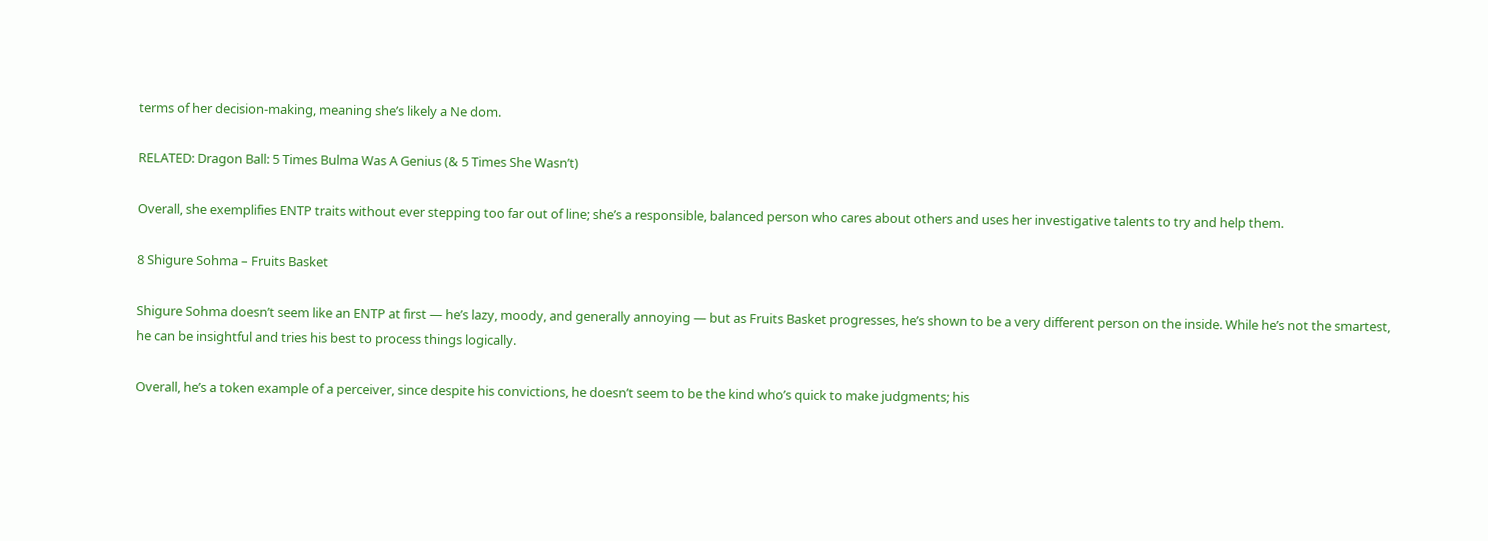terms of her decision-making, meaning she’s likely a Ne dom.

RELATED: Dragon Ball: 5 Times Bulma Was A Genius (& 5 Times She Wasn’t)

Overall, she exemplifies ENTP traits without ever stepping too far out of line; she’s a responsible, balanced person who cares about others and uses her investigative talents to try and help them.

8 Shigure Sohma – Fruits Basket

Shigure Sohma doesn’t seem like an ENTP at first — he’s lazy, moody, and generally annoying — but as Fruits Basket progresses, he’s shown to be a very different person on the inside. While he’s not the smartest, he can be insightful and tries his best to process things logically.

Overall, he’s a token example of a perceiver, since despite his convictions, he doesn’t seem to be the kind who’s quick to make judgments; his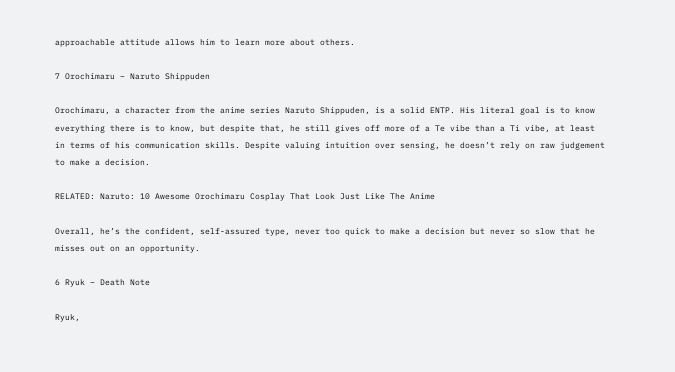approachable attitude allows him to learn more about others.

7 Orochimaru – Naruto Shippuden

Orochimaru, a character from the anime series Naruto Shippuden, is a solid ENTP. His literal goal is to know everything there is to know, but despite that, he still gives off more of a Te vibe than a Ti vibe, at least in terms of his communication skills. Despite valuing intuition over sensing, he doesn’t rely on raw judgement to make a decision.

RELATED: Naruto: 10 Awesome Orochimaru Cosplay That Look Just Like The Anime

Overall, he’s the confident, self-assured type, never too quick to make a decision but never so slow that he misses out on an opportunity.

6 Ryuk – Death Note

Ryuk,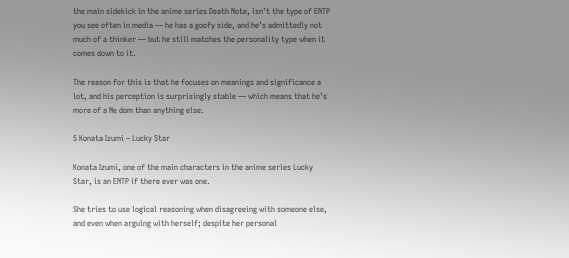the main sidekick in the anime series Death Note, isn’t the type of ENTP you see often in media — he has a goofy side, and he’s admittedly not much of a thinker — but he still matches the personality type when it comes down to it.

The reason for this is that he focuses on meanings and significance a lot, and his perception is surprisingly stable — which means that he’s more of a Ne dom than anything else.

5 Konata Izumi – Lucky Star

Konata Izumi, one of the main characters in the anime series Lucky Star, is an ENTP if there ever was one.

She tries to use logical reasoning when disagreeing with someone else, and even when arguing with herself; despite her personal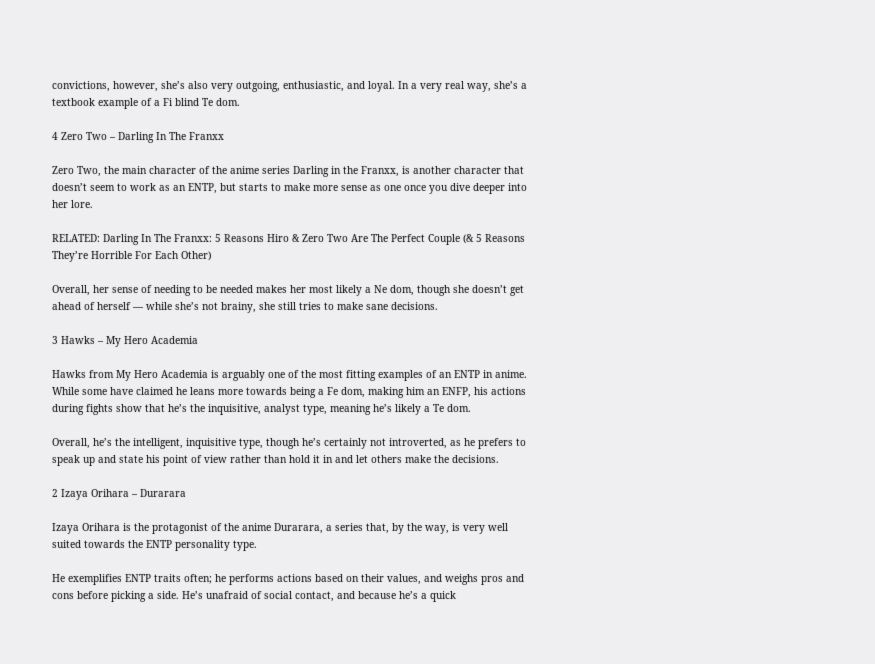convictions, however, she’s also very outgoing, enthusiastic, and loyal. In a very real way, she’s a textbook example of a Fi blind Te dom.

4 Zero Two – Darling In The Franxx

Zero Two, the main character of the anime series Darling in the Franxx, is another character that doesn’t seem to work as an ENTP, but starts to make more sense as one once you dive deeper into her lore.

RELATED: Darling In The Franxx: 5 Reasons Hiro & Zero Two Are The Perfect Couple (& 5 Reasons They’re Horrible For Each Other)

Overall, her sense of needing to be needed makes her most likely a Ne dom, though she doesn’t get ahead of herself — while she’s not brainy, she still tries to make sane decisions.

3 Hawks – My Hero Academia

Hawks from My Hero Academia is arguably one of the most fitting examples of an ENTP in anime. While some have claimed he leans more towards being a Fe dom, making him an ENFP, his actions during fights show that he’s the inquisitive, analyst type, meaning he’s likely a Te dom.

Overall, he’s the intelligent, inquisitive type, though he’s certainly not introverted, as he prefers to speak up and state his point of view rather than hold it in and let others make the decisions.

2 Izaya Orihara – Durarara

Izaya Orihara is the protagonist of the anime Durarara, a series that, by the way, is very well suited towards the ENTP personality type.

He exemplifies ENTP traits often; he performs actions based on their values, and weighs pros and cons before picking a side. He’s unafraid of social contact, and because he’s a quick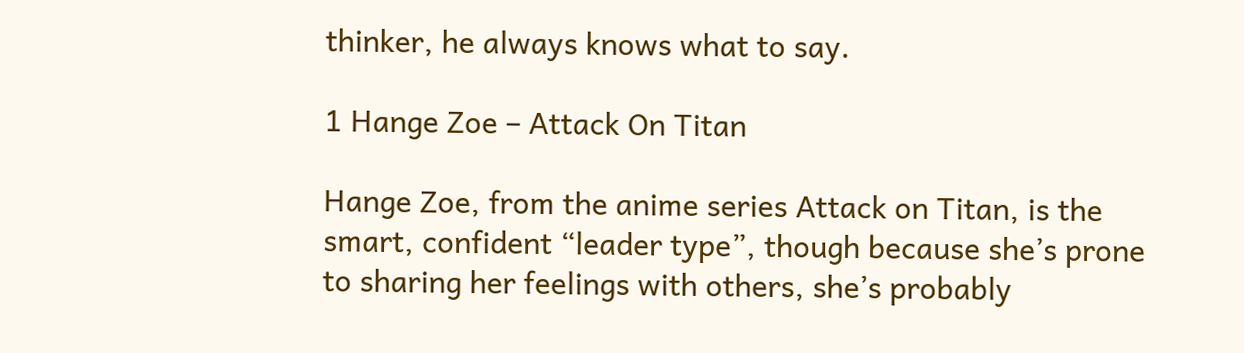thinker, he always knows what to say.

1 Hange Zoe – Attack On Titan

Hange Zoe, from the anime series Attack on Titan, is the smart, confident “leader type”, though because she’s prone to sharing her feelings with others, she’s probably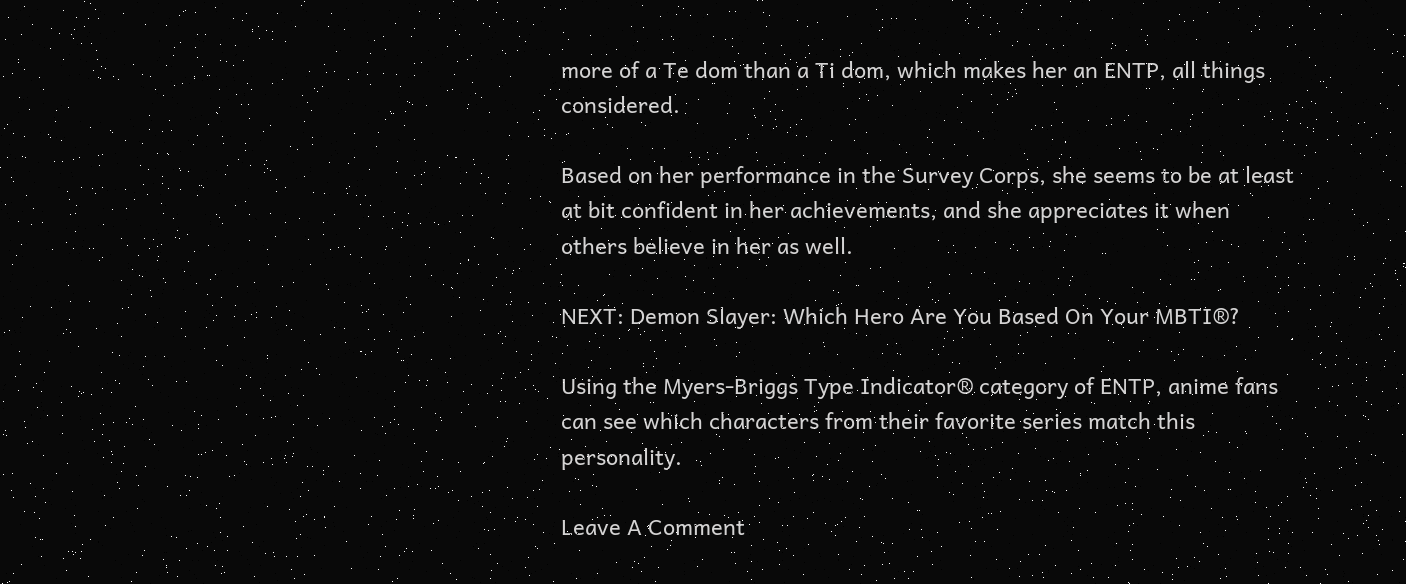more of a Te dom than a Ti dom, which makes her an ENTP, all things considered.

Based on her performance in the Survey Corps, she seems to be at least at bit confident in her achievements, and she appreciates it when others believe in her as well.

NEXT: Demon Slayer: Which Hero Are You Based On Your MBTI®?

Using the Myers-Briggs Type Indicator® category of ENTP, anime fans can see which characters from their favorite series match this personality.

Leave A Comment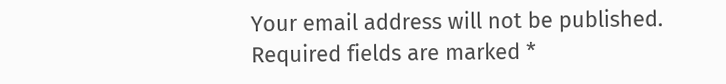Your email address will not be published. Required fields are marked *